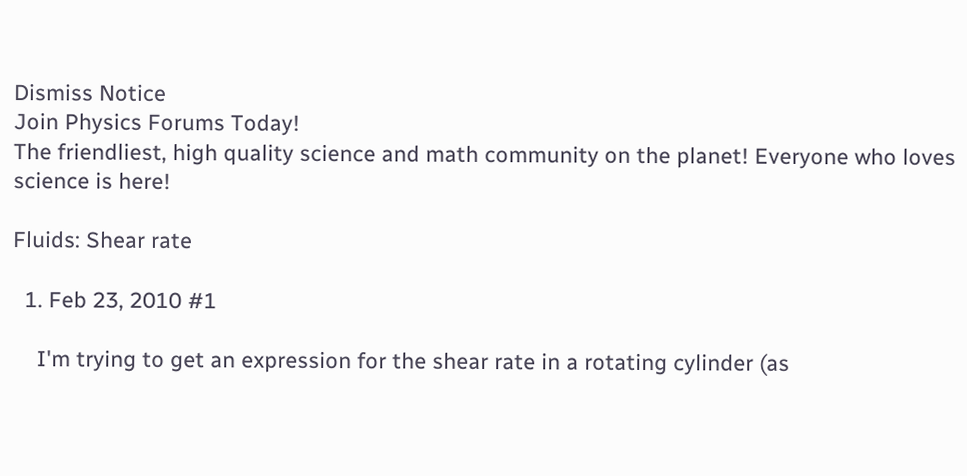Dismiss Notice
Join Physics Forums Today!
The friendliest, high quality science and math community on the planet! Everyone who loves science is here!

Fluids: Shear rate

  1. Feb 23, 2010 #1

    I'm trying to get an expression for the shear rate in a rotating cylinder (as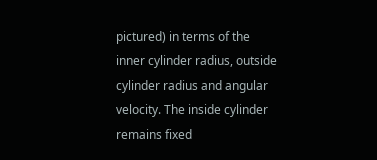pictured) in terms of the inner cylinder radius, outside cylinder radius and angular velocity. The inside cylinder remains fixed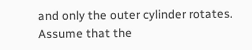and only the outer cylinder rotates. Assume that the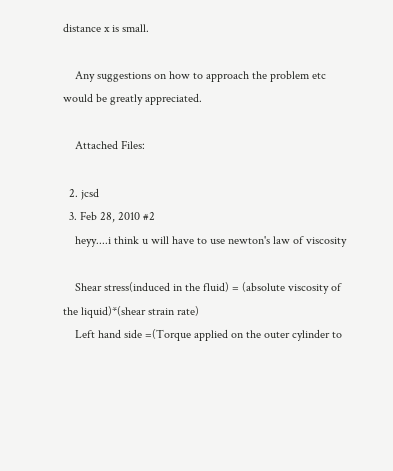distance x is small.

    Any suggestions on how to approach the problem etc would be greatly appreciated.

    Attached Files:

  2. jcsd
  3. Feb 28, 2010 #2
    heyy....i think u will have to use newton's law of viscosity

    Shear stress(induced in the fluid) = (absolute viscosity of the liquid)*(shear strain rate)
    Left hand side =(Torque applied on the outer cylinder to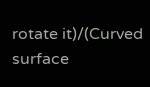rotate it)/(Curved surface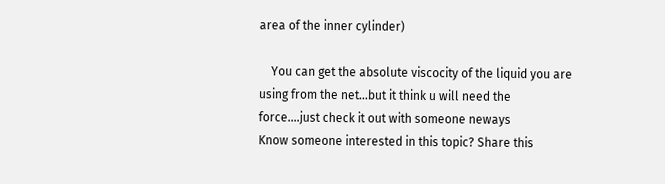area of the inner cylinder)

    You can get the absolute viscocity of the liquid you are using from the net...but it think u will need the force....just check it out with someone neways
Know someone interested in this topic? Share this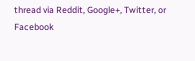thread via Reddit, Google+, Twitter, or Facebook